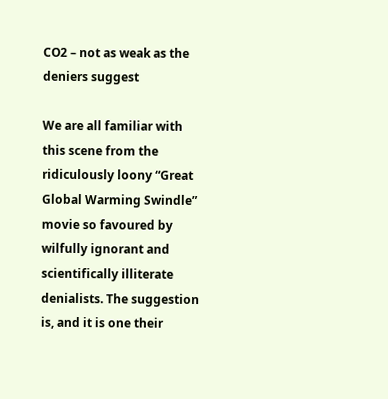CO2 – not as weak as the deniers suggest

We are all familiar with this scene from the ridiculously loony “Great Global Warming Swindle” movie so favoured by wilfully ignorant and scientifically illiterate denialists. The suggestion is, and it is one their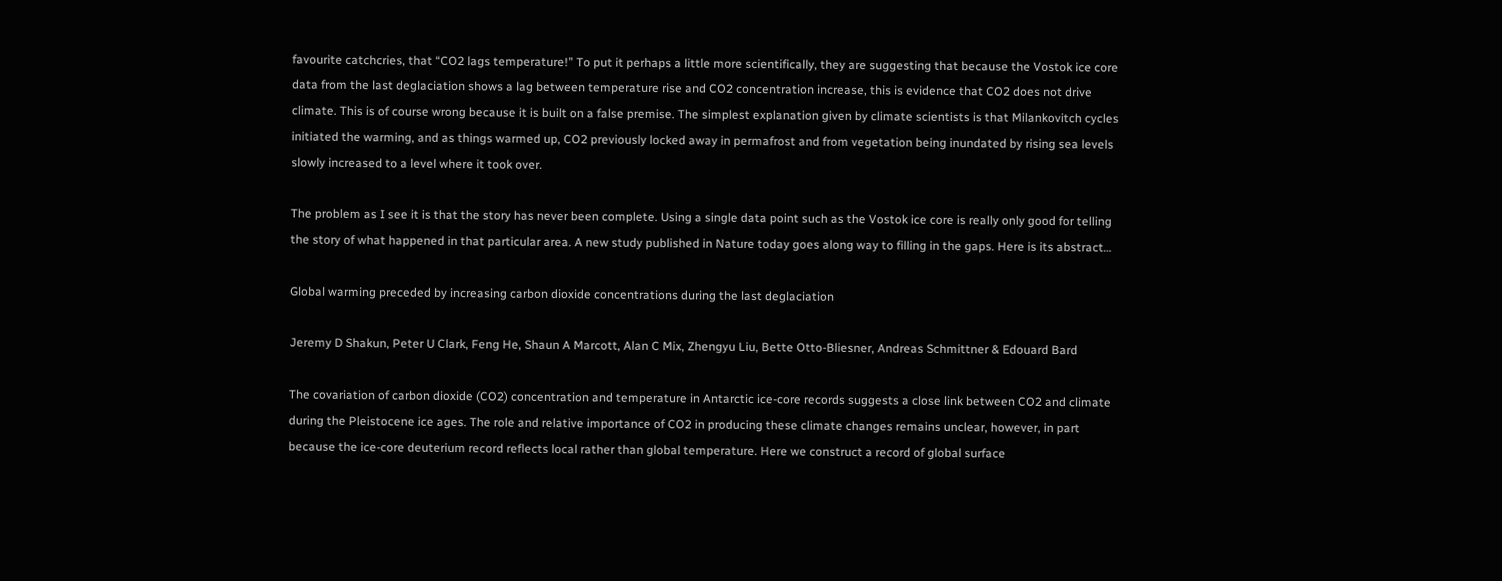favourite catchcries, that “CO2 lags temperature!” To put it perhaps a little more scientifically, they are suggesting that because the Vostok ice core data from the last deglaciation shows a lag between temperature rise and CO2 concentration increase, this is evidence that CO2 does not drive climate. This is of course wrong because it is built on a false premise. The simplest explanation given by climate scientists is that Milankovitch cycles initiated the warming, and as things warmed up, CO2 previously locked away in permafrost and from vegetation being inundated by rising sea levels slowly increased to a level where it took over.

The problem as I see it is that the story has never been complete. Using a single data point such as the Vostok ice core is really only good for telling the story of what happened in that particular area. A new study published in Nature today goes along way to filling in the gaps. Here is its abstract…

Global warming preceded by increasing carbon dioxide concentrations during the last deglaciation

Jeremy D Shakun, Peter U Clark, Feng He, Shaun A Marcott, Alan C Mix, Zhengyu Liu, Bette Otto-Bliesner, Andreas Schmittner & Edouard Bard

The covariation of carbon dioxide (CO2) concentration and temperature in Antarctic ice-core records suggests a close link between CO2 and climate during the Pleistocene ice ages. The role and relative importance of CO2 in producing these climate changes remains unclear, however, in part because the ice-core deuterium record reflects local rather than global temperature. Here we construct a record of global surface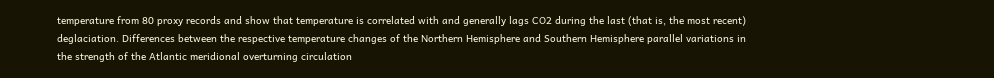temperature from 80 proxy records and show that temperature is correlated with and generally lags CO2 during the last (that is, the most recent) deglaciation. Differences between the respective temperature changes of the Northern Hemisphere and Southern Hemisphere parallel variations in the strength of the Atlantic meridional overturning circulation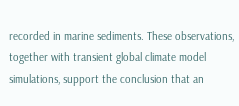recorded in marine sediments. These observations, together with transient global climate model simulations, support the conclusion that an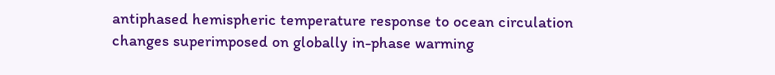antiphased hemispheric temperature response to ocean circulation changes superimposed on globally in-phase warming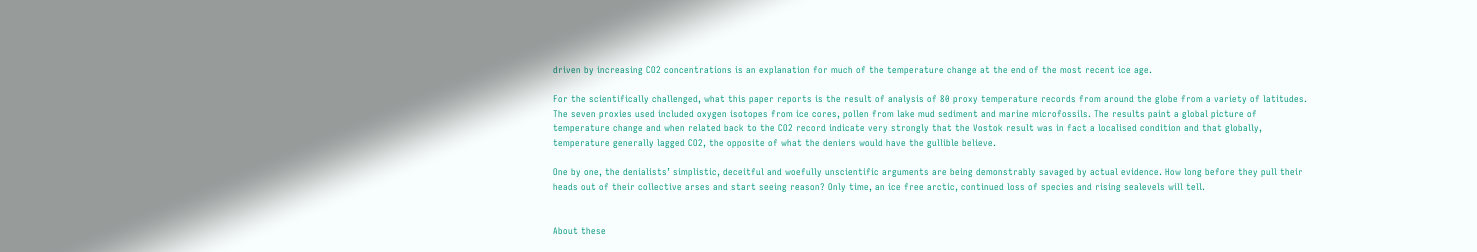driven by increasing CO2 concentrations is an explanation for much of the temperature change at the end of the most recent ice age.

For the scientifically challenged, what this paper reports is the result of analysis of 80 proxy temperature records from around the globe from a variety of latitudes. The seven proxies used included oxygen isotopes from ice cores, pollen from lake mud sediment and marine microfossils. The results paint a global picture of temperature change and when related back to the CO2 record indicate very strongly that the Vostok result was in fact a localised condition and that globally, temperature generally lagged CO2, the opposite of what the deniers would have the gullible believe.

One by one, the denialists’ simplistic, deceitful and woefully unscientific arguments are being demonstrably savaged by actual evidence. How long before they pull their heads out of their collective arses and start seeing reason? Only time, an ice free arctic, continued loss of species and rising sealevels will tell.


About these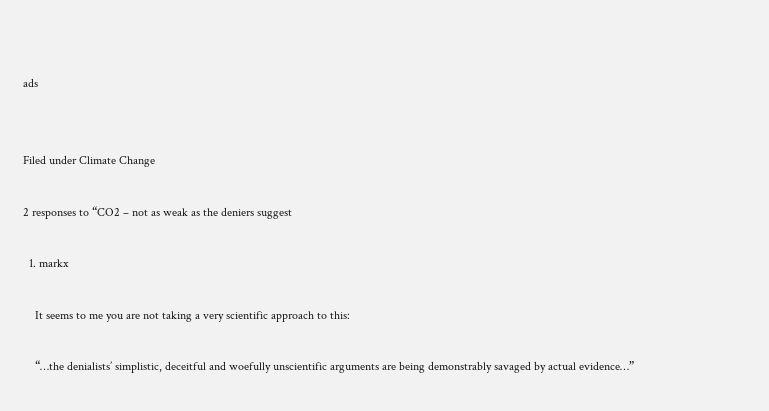ads


Filed under Climate Change

2 responses to “CO2 – not as weak as the deniers suggest

  1. markx

    It seems to me you are not taking a very scientific approach to this:

    “…the denialists’ simplistic, deceitful and woefully unscientific arguments are being demonstrably savaged by actual evidence…”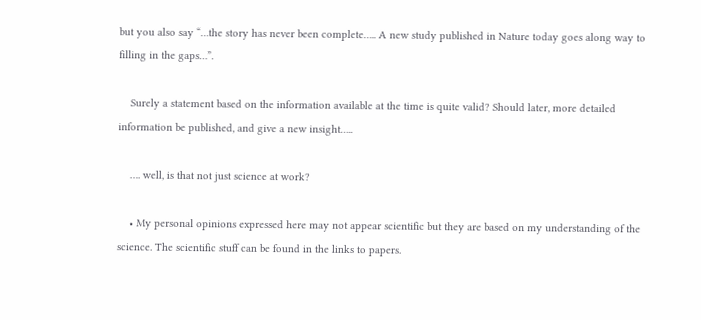but you also say “…the story has never been complete….. A new study published in Nature today goes along way to filling in the gaps…”.

    Surely a statement based on the information available at the time is quite valid? Should later, more detailed information be published, and give a new insight…..

    …. well, is that not just science at work?

    • My personal opinions expressed here may not appear scientific but they are based on my understanding of the science. The scientific stuff can be found in the links to papers.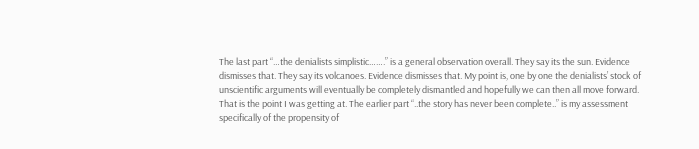The last part “…the denialists simplistic…….” is a general observation overall. They say its the sun. Evidence dismisses that. They say its volcanoes. Evidence dismisses that. My point is, one by one the denialists’ stock of unscientific arguments will eventually be completely dismantled and hopefully we can then all move forward. That is the point I was getting at. The earlier part “..the story has never been complete..” is my assessment specifically of the propensity of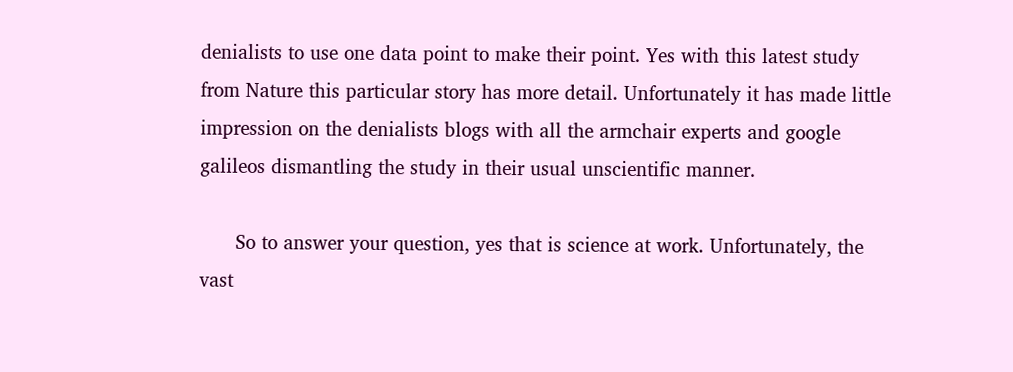denialists to use one data point to make their point. Yes with this latest study from Nature this particular story has more detail. Unfortunately it has made little impression on the denialists blogs with all the armchair experts and google galileos dismantling the study in their usual unscientific manner.

      So to answer your question, yes that is science at work. Unfortunately, the vast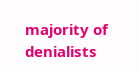majority of denialists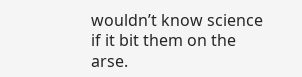wouldn’t know science if it bit them on the arse.